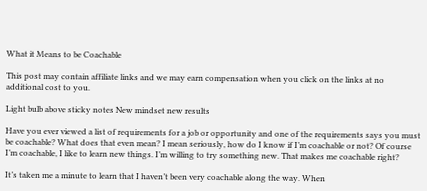What it Means to be Coachable

This post may contain affiliate links and we may earn compensation when you click on the links at no additional cost to you.

Light bulb above sticky notes New mindset new results

Have you ever viewed a list of requirements for a job or opportunity and one of the requirements says you must be coachable? What does that even mean? I mean seriously, how do I know if I’m coachable or not? Of course I’m coachable, I like to learn new things. I’m willing to try something new. That makes me coachable right?

It’s taken me a minute to learn that I haven’t been very coachable along the way. When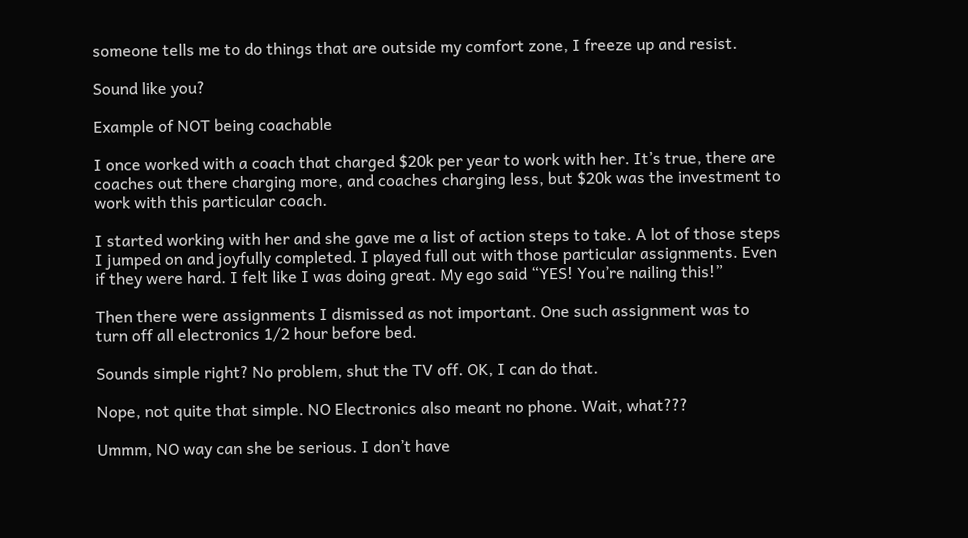someone tells me to do things that are outside my comfort zone, I freeze up and resist.

Sound like you?

Example of NOT being coachable

I once worked with a coach that charged $20k per year to work with her. It’s true, there are coaches out there charging more, and coaches charging less, but $20k was the investment to work with this particular coach.

I started working with her and she gave me a list of action steps to take. A lot of those steps I jumped on and joyfully completed. I played full out with those particular assignments. Even if they were hard. I felt like I was doing great. My ego said “YES! You’re nailing this!”

Then there were assignments I dismissed as not important. One such assignment was to turn off all electronics 1/2 hour before bed.

Sounds simple right? No problem, shut the TV off. OK, I can do that.

Nope, not quite that simple. NO Electronics also meant no phone. Wait, what???

Ummm, NO way can she be serious. I don’t have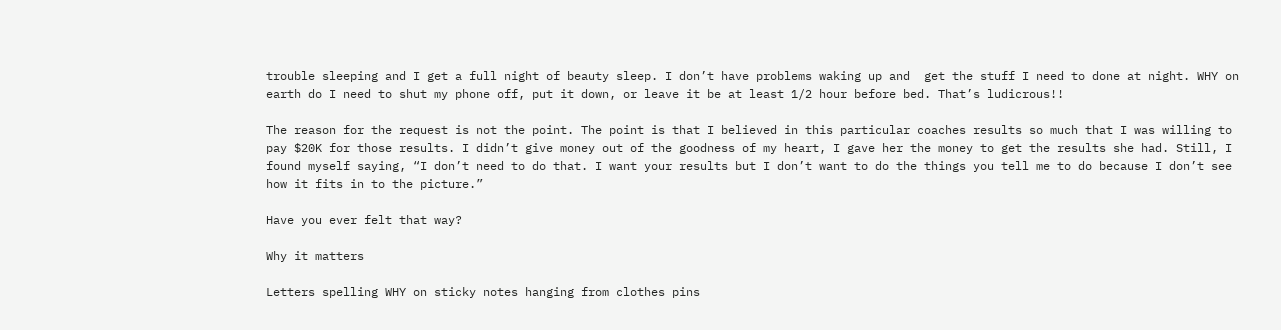trouble sleeping and I get a full night of beauty sleep. I don’t have problems waking up and  get the stuff I need to done at night. WHY on earth do I need to shut my phone off, put it down, or leave it be at least 1/2 hour before bed. That’s ludicrous!!

The reason for the request is not the point. The point is that I believed in this particular coaches results so much that I was willing to pay $20K for those results. I didn’t give money out of the goodness of my heart, I gave her the money to get the results she had. Still, I found myself saying, “I don’t need to do that. I want your results but I don’t want to do the things you tell me to do because I don’t see how it fits in to the picture.”

Have you ever felt that way?

Why it matters

Letters spelling WHY on sticky notes hanging from clothes pins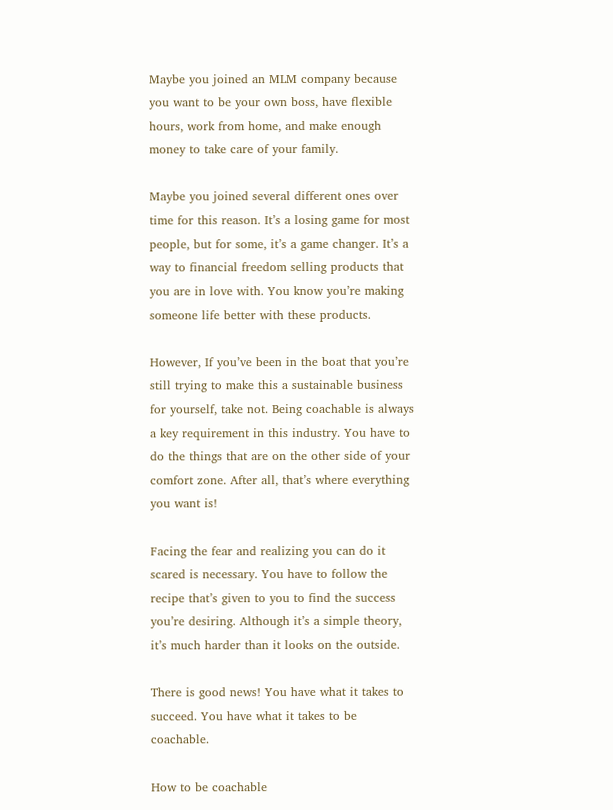Maybe you joined an MLM company because you want to be your own boss, have flexible hours, work from home, and make enough money to take care of your family.

Maybe you joined several different ones over time for this reason. It’s a losing game for most people, but for some, it’s a game changer. It’s a way to financial freedom selling products that you are in love with. You know you’re making someone life better with these products.

However, If you’ve been in the boat that you’re still trying to make this a sustainable business for yourself, take not. Being coachable is always a key requirement in this industry. You have to do the things that are on the other side of your comfort zone. After all, that’s where everything you want is!

Facing the fear and realizing you can do it scared is necessary. You have to follow the recipe that’s given to you to find the success you’re desiring. Although it’s a simple theory, it’s much harder than it looks on the outside.

There is good news! You have what it takes to succeed. You have what it takes to be coachable.

How to be coachable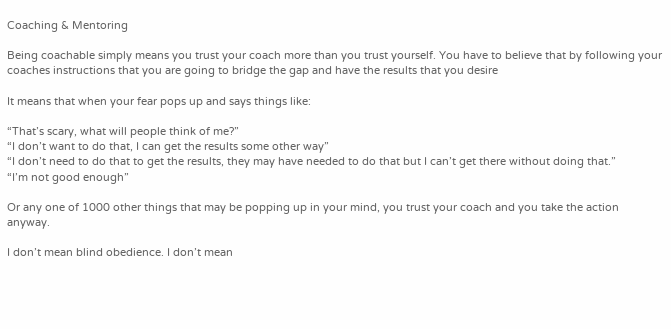Coaching & Mentoring

Being coachable simply means you trust your coach more than you trust yourself. You have to believe that by following your coaches instructions that you are going to bridge the gap and have the results that you desire

It means that when your fear pops up and says things like:

“That’s scary, what will people think of me?”
“I don’t want to do that, I can get the results some other way”
“I don’t need to do that to get the results, they may have needed to do that but I can’t get there without doing that.”
“I’m not good enough”

Or any one of 1000 other things that may be popping up in your mind, you trust your coach and you take the action anyway.

I don’t mean blind obedience. I don’t mean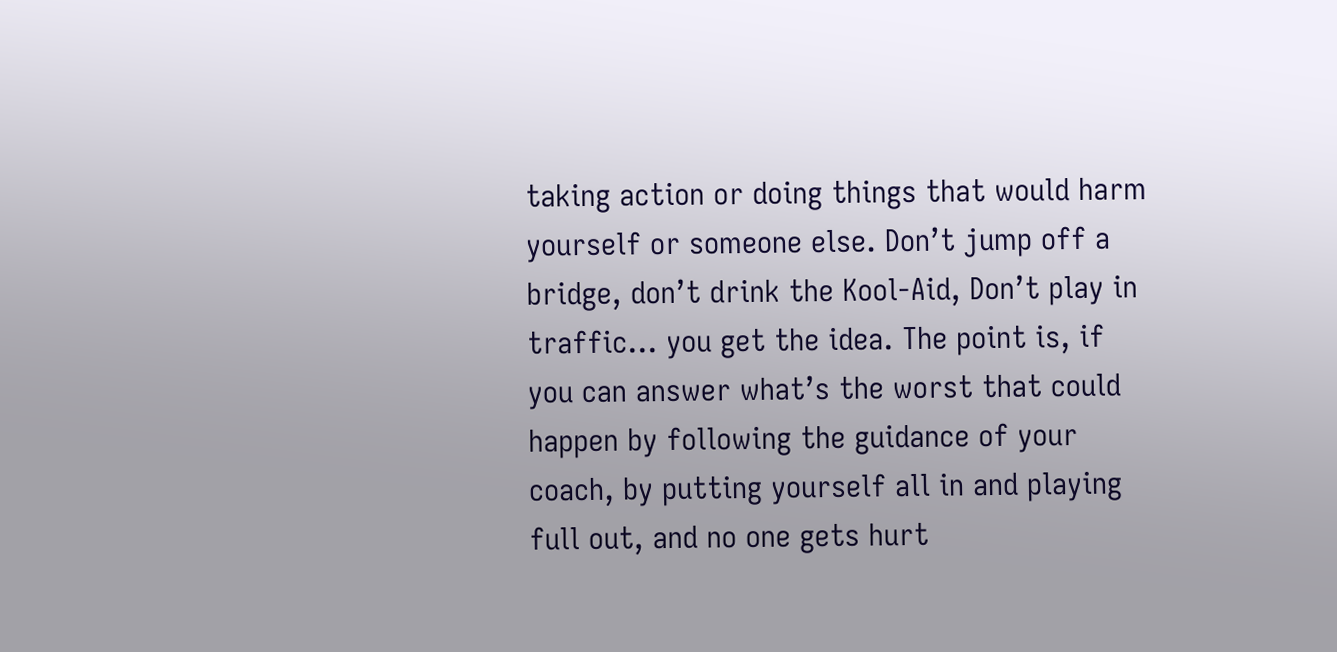taking action or doing things that would harm yourself or someone else. Don’t jump off a bridge, don’t drink the Kool-Aid, Don’t play in traffic… you get the idea. The point is, if you can answer what’s the worst that could happen by following the guidance of your coach, by putting yourself all in and playing full out, and no one gets hurt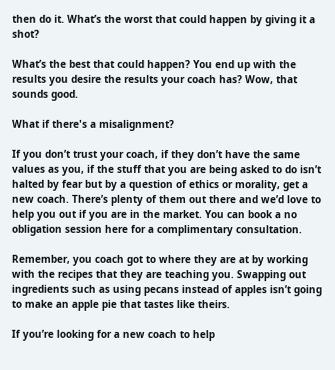then do it. What’s the worst that could happen by giving it a shot?

What’s the best that could happen? You end up with the results you desire the results your coach has? Wow, that sounds good.

What if there's a misalignment?

If you don’t trust your coach, if they don’t have the same values as you, if the stuff that you are being asked to do isn’t halted by fear but by a question of ethics or morality, get a new coach. There’s plenty of them out there and we’d love to help you out if you are in the market. You can book a no obligation session here for a complimentary consultation.

Remember, you coach got to where they are at by working with the recipes that they are teaching you. Swapping out ingredients such as using pecans instead of apples isn’t going to make an apple pie that tastes like theirs.

If you’re looking for a new coach to help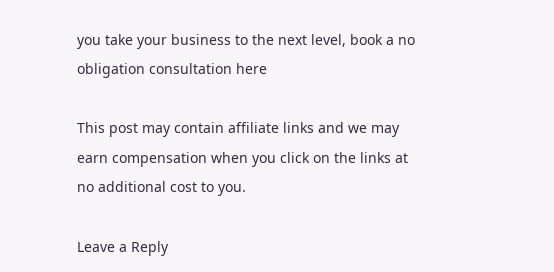you take your business to the next level, book a no obligation consultation here

This post may contain affiliate links and we may earn compensation when you click on the links at no additional cost to you.

Leave a Reply